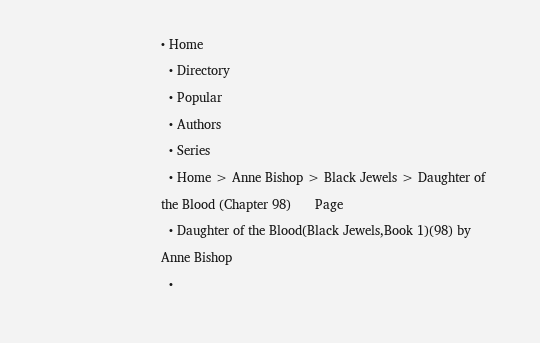• Home
  • Directory
  • Popular
  • Authors
  • Series
  • Home > Anne Bishop > Black Jewels > Daughter of the Blood (Chapter 98)      Page
  • Daughter of the Blood(Black Jewels,Book 1)(98) by Anne Bishop
  •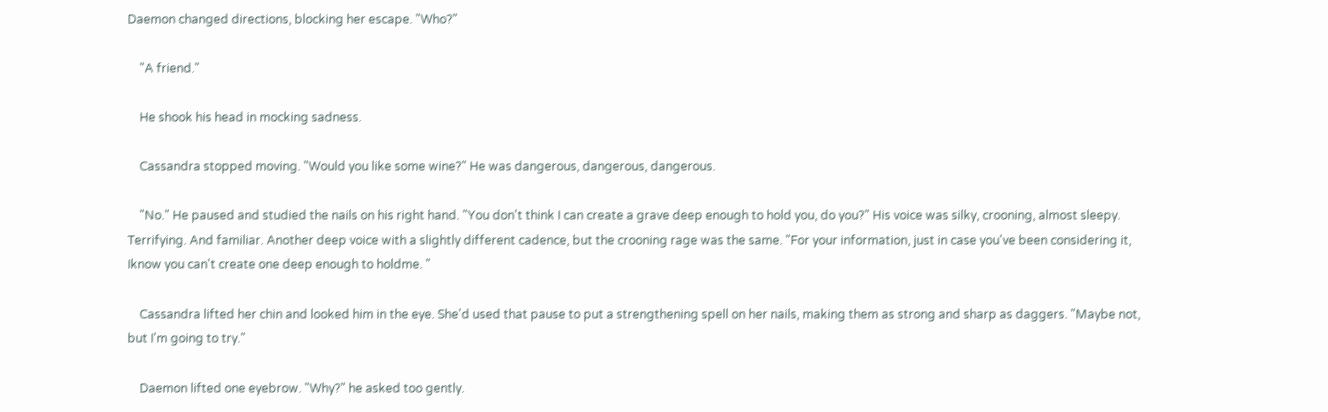Daemon changed directions, blocking her escape. "Who?"

    "A friend."

    He shook his head in mocking sadness.

    Cassandra stopped moving. "Would you like some wine?" He was dangerous, dangerous, dangerous.

    "No." He paused and studied the nails on his right hand. "You don't think I can create a grave deep enough to hold you, do you?" His voice was silky, crooning, almost sleepy. Terrifying. And familiar. Another deep voice with a slightly different cadence, but the crooning rage was the same. "For your information, just in case you've been considering it, Iknow you can't create one deep enough to holdme. "

    Cassandra lifted her chin and looked him in the eye. She'd used that pause to put a strengthening spell on her nails, making them as strong and sharp as daggers. "Maybe not, but I'm going to try."

    Daemon lifted one eyebrow. "Why?" he asked too gently.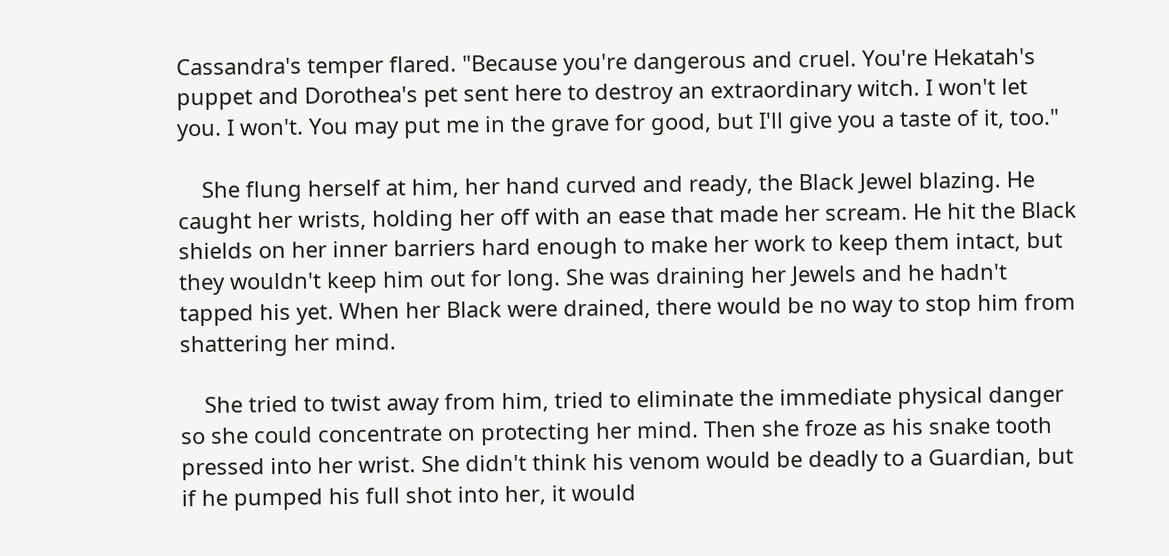Cassandra's temper flared. "Because you're dangerous and cruel. You're Hekatah's puppet and Dorothea's pet sent here to destroy an extraordinary witch. I won't let you. I won't. You may put me in the grave for good, but I'll give you a taste of it, too."

    She flung herself at him, her hand curved and ready, the Black Jewel blazing. He caught her wrists, holding her off with an ease that made her scream. He hit the Black shields on her inner barriers hard enough to make her work to keep them intact, but they wouldn't keep him out for long. She was draining her Jewels and he hadn't tapped his yet. When her Black were drained, there would be no way to stop him from shattering her mind.

    She tried to twist away from him, tried to eliminate the immediate physical danger so she could concentrate on protecting her mind. Then she froze as his snake tooth pressed into her wrist. She didn't think his venom would be deadly to a Guardian, but if he pumped his full shot into her, it would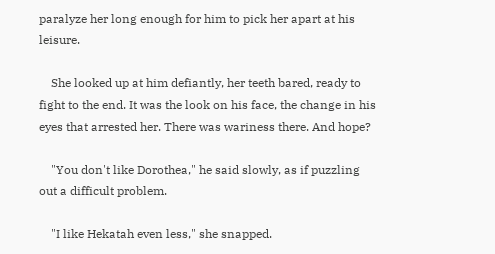paralyze her long enough for him to pick her apart at his leisure.

    She looked up at him defiantly, her teeth bared, ready to fight to the end. It was the look on his face, the change in his eyes that arrested her. There was wariness there. And hope?

    "You don't like Dorothea," he said slowly, as if puzzling out a difficult problem.

    "I like Hekatah even less," she snapped.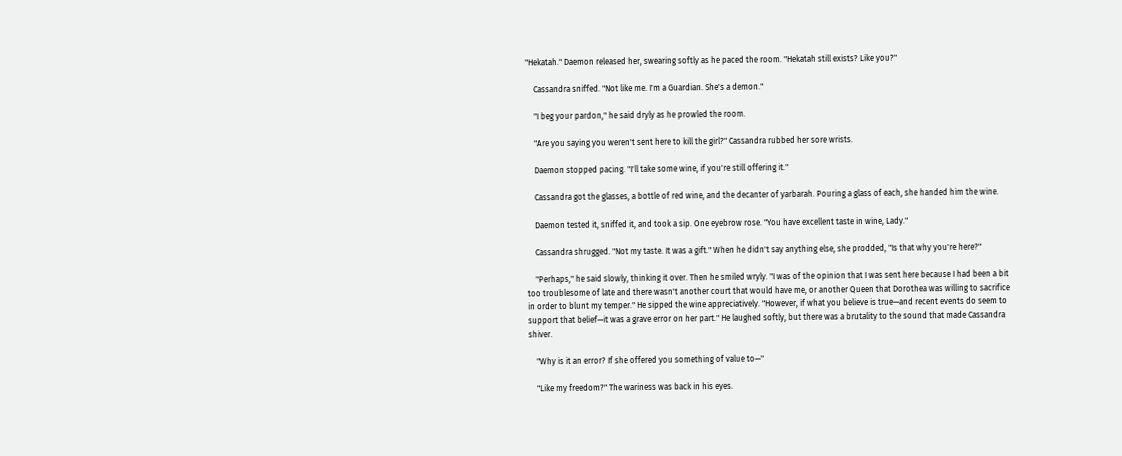"Hekatah." Daemon released her, swearing softly as he paced the room. "Hekatah still exists? Like you?"

    Cassandra sniffed. "Not like me. I'm a Guardian. She's a demon."

    "I beg your pardon," he said dryly as he prowled the room.

    "Are you saying you weren't sent here to kill the girl?" Cassandra rubbed her sore wrists.

    Daemon stopped pacing. "I'll take some wine, if you're still offering it."

    Cassandra got the glasses, a bottle of red wine, and the decanter of yarbarah. Pouring a glass of each, she handed him the wine.

    Daemon tested it, sniffed it, and took a sip. One eyebrow rose. "You have excellent taste in wine, Lady."

    Cassandra shrugged. "Not my taste. It was a gift." When he didn't say anything else, she prodded, "Is that why you're here?"

    "Perhaps," he said slowly, thinking it over. Then he smiled wryly. "I was of the opinion that I was sent here because I had been a bit too troublesome of late and there wasn't another court that would have me, or another Queen that Dorothea was willing to sacrifice in order to blunt my temper." He sipped the wine appreciatively. "However, if what you believe is true—and recent events do seem to support that belief—it was a grave error on her part." He laughed softly, but there was a brutality to the sound that made Cassandra shiver.

    "Why is it an error? If she offered you something of value to—"

    "Like my freedom?" The wariness was back in his eyes.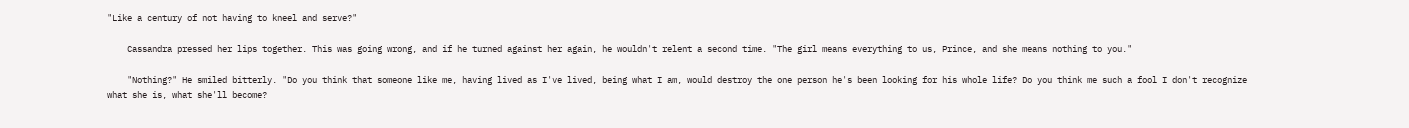"Like a century of not having to kneel and serve?"

    Cassandra pressed her lips together. This was going wrong, and if he turned against her again, he wouldn't relent a second time. "The girl means everything to us, Prince, and she means nothing to you."

    "Nothing?" He smiled bitterly. "Do you think that someone like me, having lived as I've lived, being what I am, would destroy the one person he's been looking for his whole life? Do you think me such a fool I don't recognize what she is, what she'll become?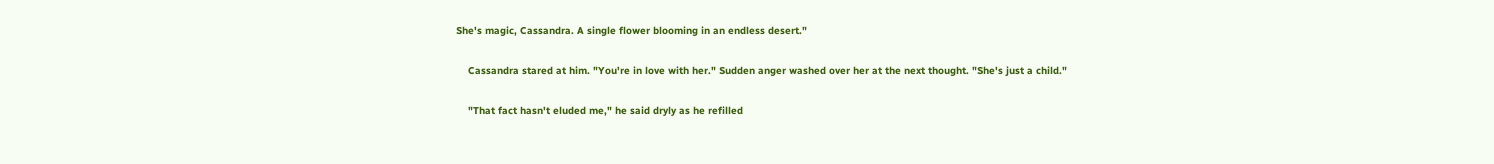She's magic, Cassandra. A single flower blooming in an endless desert."

    Cassandra stared at him. "You're in love with her." Sudden anger washed over her at the next thought. "She's just a child."

    "That fact hasn't eluded me," he said dryly as he refilled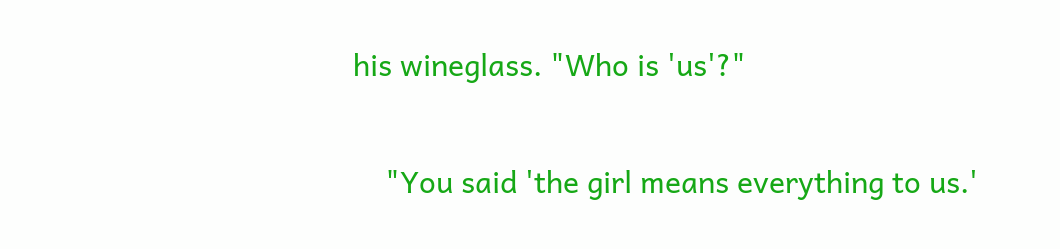his wineglass. "Who is 'us'?"


    "You said 'the girl means everything to us.'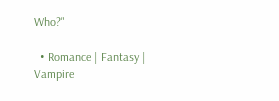Who?"

  • Romance | Fantasy | Vampire